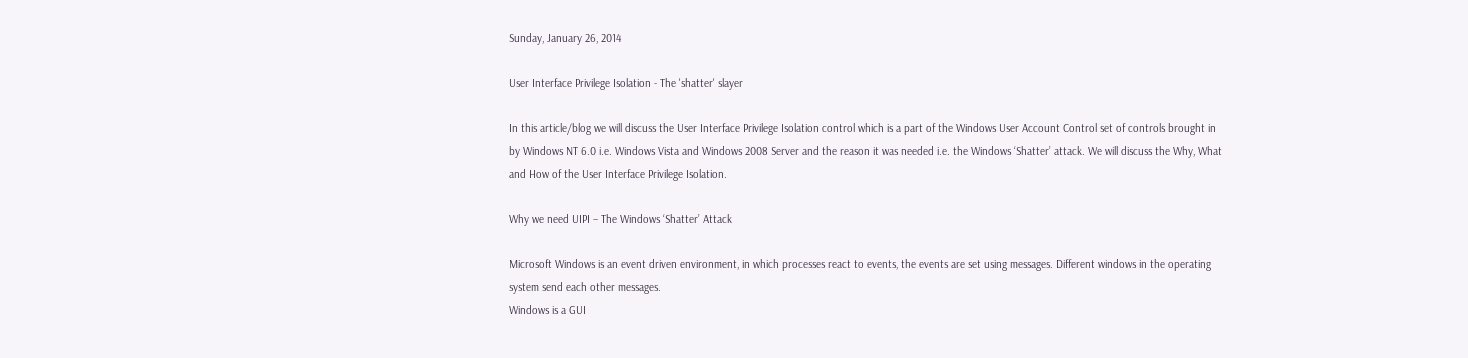Sunday, January 26, 2014

User Interface Privilege Isolation - The 'shatter' slayer

In this article/blog we will discuss the User Interface Privilege Isolation control which is a part of the Windows User Account Control set of controls brought in by Windows NT 6.0 i.e. Windows Vista and Windows 2008 Server and the reason it was needed i.e. the Windows ‘Shatter’ attack. We will discuss the Why, What and How of the User Interface Privilege Isolation.

Why we need UIPI – The Windows ‘Shatter’ Attack

Microsoft Windows is an event driven environment, in which processes react to events, the events are set using messages. Different windows in the operating system send each other messages.
Windows is a GUI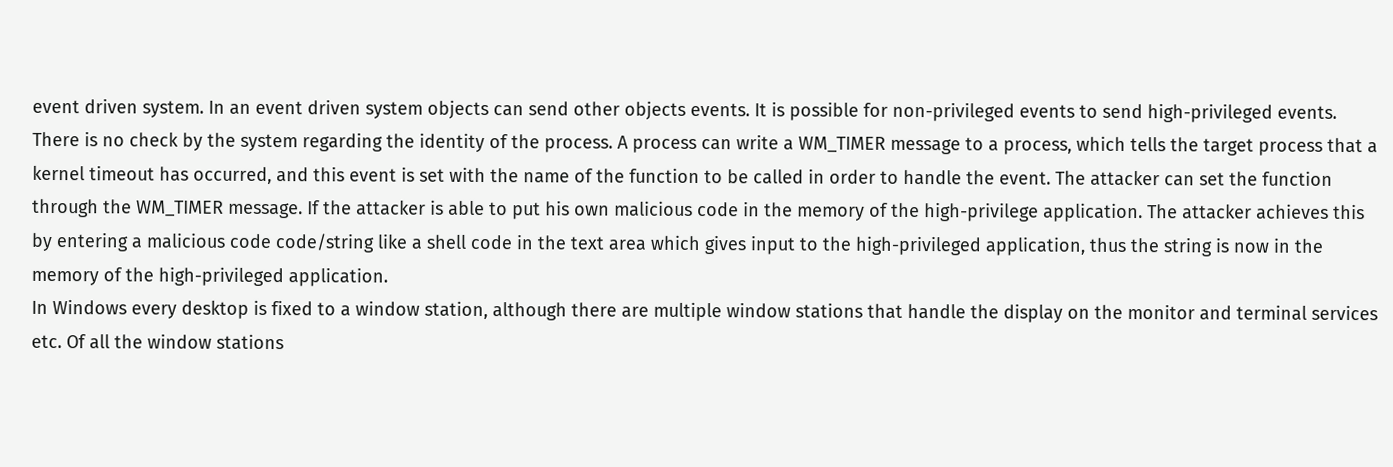event driven system. In an event driven system objects can send other objects events. It is possible for non-privileged events to send high-privileged events. There is no check by the system regarding the identity of the process. A process can write a WM_TIMER message to a process, which tells the target process that a kernel timeout has occurred, and this event is set with the name of the function to be called in order to handle the event. The attacker can set the function through the WM_TIMER message. If the attacker is able to put his own malicious code in the memory of the high-privilege application. The attacker achieves this by entering a malicious code code/string like a shell code in the text area which gives input to the high-privileged application, thus the string is now in the memory of the high-privileged application.
In Windows every desktop is fixed to a window station, although there are multiple window stations that handle the display on the monitor and terminal services etc. Of all the window stations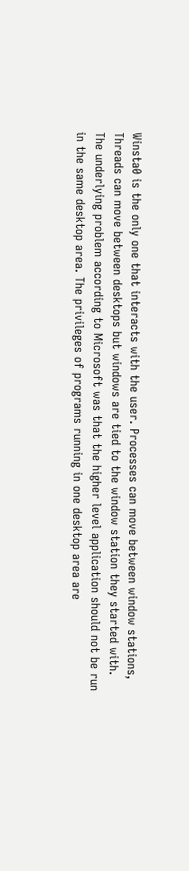Winsta0 is the only one that interacts with the user. Processes can move between window stations, Threads can move between desktops but windows are tied to the window station they started with.
The underlying problem according to Microsoft was that the higher level application should not be run in the same desktop area. The privileges of programs running in one desktop area are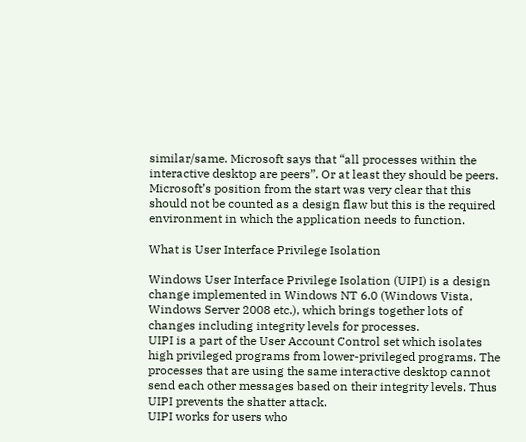similar/same. Microsoft says that “all processes within the interactive desktop are peers”. Or at least they should be peers. Microsoft’s position from the start was very clear that this should not be counted as a design flaw but this is the required environment in which the application needs to function.

What is User Interface Privilege Isolation

Windows User Interface Privilege Isolation (UIPI) is a design change implemented in Windows NT 6.0 (Windows Vista, Windows Server 2008 etc.), which brings together lots of changes including integrity levels for processes.
UIPI is a part of the User Account Control set which isolates high privileged programs from lower-privileged programs. The processes that are using the same interactive desktop cannot send each other messages based on their integrity levels. Thus UIPI prevents the shatter attack.
UIPI works for users who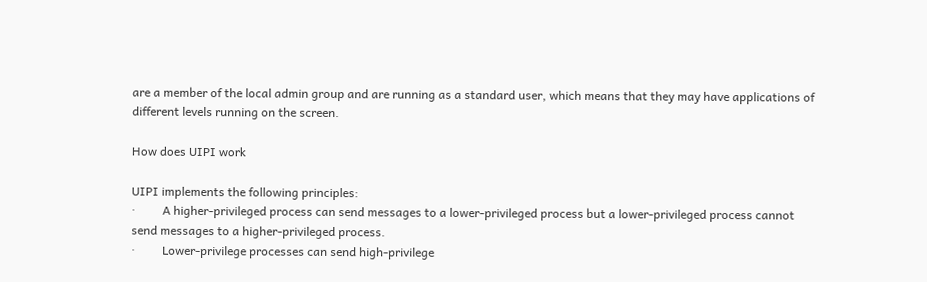are a member of the local admin group and are running as a standard user, which means that they may have applications of different levels running on the screen.

How does UIPI work

UIPI implements the following principles:
·         A higher-privileged process can send messages to a lower-privileged process but a lower-privileged process cannot send messages to a higher-privileged process.
·         Lower-privilege processes can send high-privilege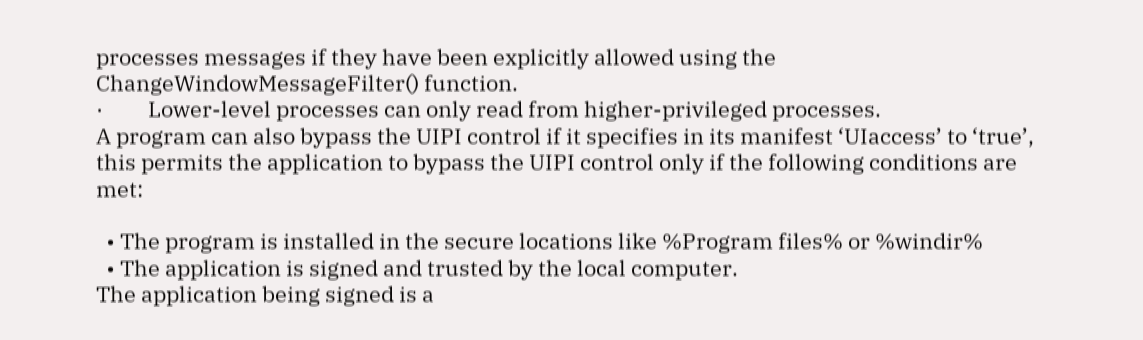processes messages if they have been explicitly allowed using the ChangeWindowMessageFilter() function.
·         Lower-level processes can only read from higher-privileged processes.
A program can also bypass the UIPI control if it specifies in its manifest ‘UIaccess’ to ‘true’, this permits the application to bypass the UIPI control only if the following conditions are met:

  • The program is installed in the secure locations like %Program files% or %windir%
  • The application is signed and trusted by the local computer.
The application being signed is a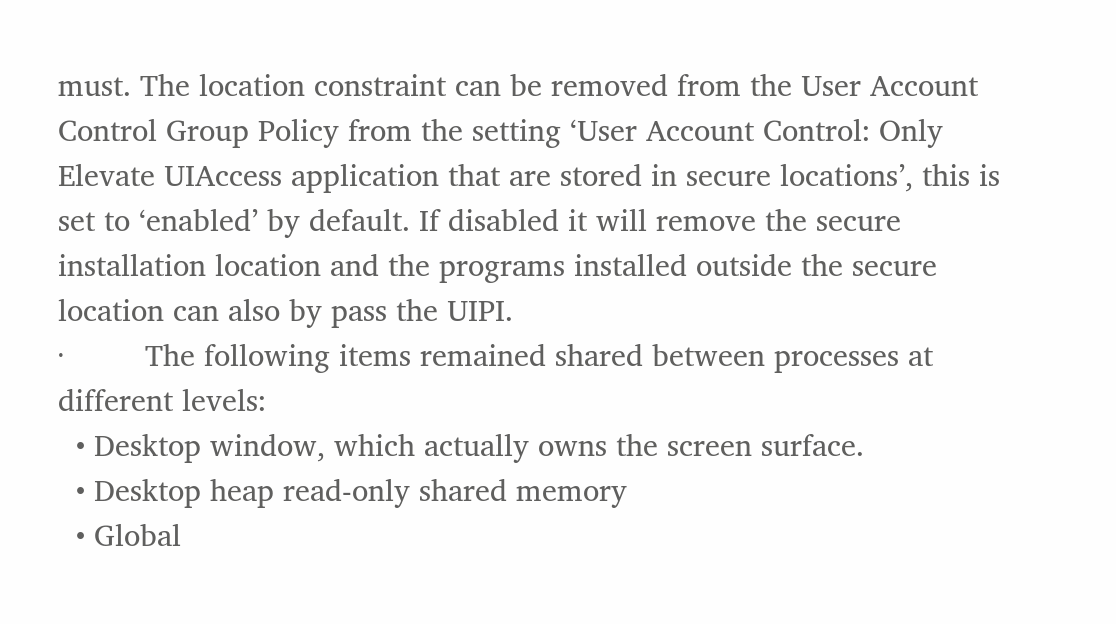must. The location constraint can be removed from the User Account Control Group Policy from the setting ‘User Account Control: Only Elevate UIAccess application that are stored in secure locations’, this is set to ‘enabled’ by default. If disabled it will remove the secure installation location and the programs installed outside the secure location can also by pass the UIPI.
·         The following items remained shared between processes at different levels:
  • Desktop window, which actually owns the screen surface.
  • Desktop heap read-only shared memory
  • Global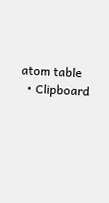atom table
  • Clipboard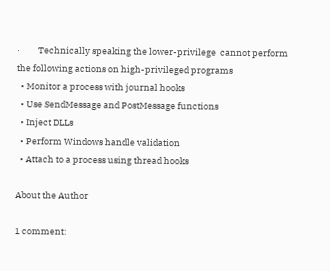·         Technically speaking the lower-privilege  cannot perform the following actions on high-privileged programs
  • Monitor a process with journal hooks
  • Use SendMessage and PostMessage functions
  • Inject DLLs
  • Perform Windows handle validation
  • Attach to a process using thread hooks

About the Author

1 comment: